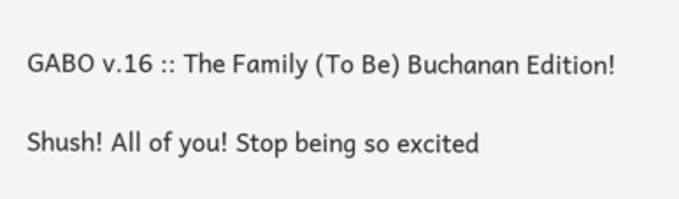GABO v.16 :: The Family (To Be) Buchanan Edition!

Shush! All of you! Stop being so excited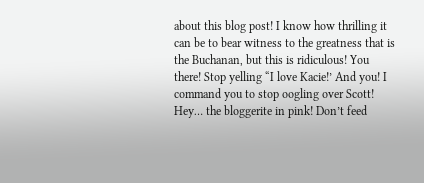about this blog post! I know how thrilling it can be to bear witness to the greatness that is the Buchanan, but this is ridiculous! You there! Stop yelling “I love Kacie!’ And you! I command you to stop oogling over Scott! Hey… the bloggerite in pink! Don’t feed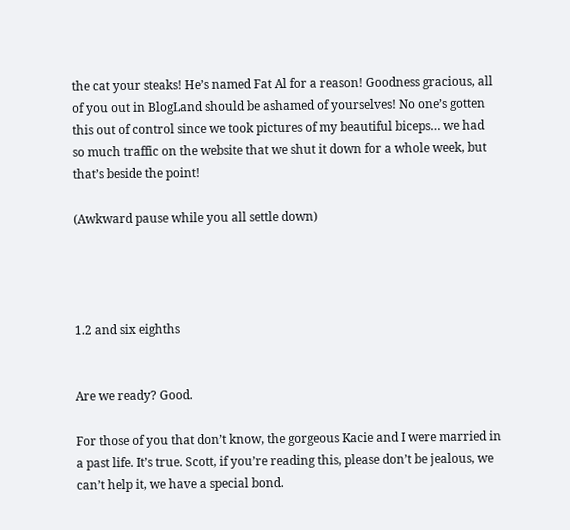the cat your steaks! He’s named Fat Al for a reason! Goodness gracious, all of you out in BlogLand should be ashamed of yourselves! No one’s gotten this out of control since we took pictures of my beautiful biceps… we had so much traffic on the website that we shut it down for a whole week, but that’s beside the point!

(Awkward pause while you all settle down)




1.2 and six eighths


Are we ready? Good.

For those of you that don’t know, the gorgeous Kacie and I were married in a past life. It’s true. Scott, if you’re reading this, please don’t be jealous, we can’t help it, we have a special bond.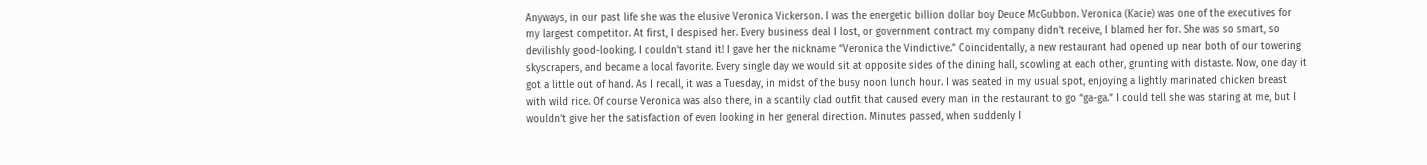Anyways, in our past life she was the elusive Veronica Vickerson. I was the energetic billion dollar boy Deuce McGubbon. Veronica (Kacie) was one of the executives for my largest competitor. At first, I despised her. Every business deal I lost, or government contract my company didn’t receive, I blamed her for. She was so smart, so devilishly good-looking. I couldn’t stand it! I gave her the nickname “Veronica the Vindictive.” Coincidentally, a new restaurant had opened up near both of our towering skyscrapers, and became a local favorite. Every single day we would sit at opposite sides of the dining hall, scowling at each other, grunting with distaste. Now, one day it got a little out of hand. As I recall, it was a Tuesday, in midst of the busy noon lunch hour. I was seated in my usual spot, enjoying a lightly marinated chicken breast with wild rice. Of course Veronica was also there, in a scantily clad outfit that caused every man in the restaurant to go “ga-ga.” I could tell she was staring at me, but I wouldn’t give her the satisfaction of even looking in her general direction. Minutes passed, when suddenly I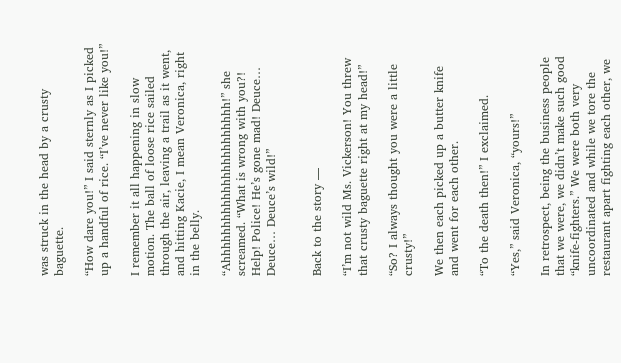was struck in the head by a crusty baguette.

“How dare you!” I said sternly as I picked up a handful of rice. “I’ve never like you!”

I remember it all happening in slow motion. The ball of loose rice sailed through the air, leaving a trail as it went, and hitting Kacie, I mean Veronica, right in the belly.

“Ahhhhhhhhhhhhhhhhhhhhhhh!” she screamed. “What is wrong with you?! Help! Police! He’s gone mad! Deuce… Deuce… Deuce’s wild!”


Back to the story —

“I’m not wild Ms. Vickerson! You threw that crusty baguette right at my head!”

“So? I always thought you were a little crusty!”

We then each picked up a butter knife and went for each other.

“To the death then!” I exclaimed.

“Yes,” said Veronica, “yours!”

In retrospect, being the business people that we were, we didn’t make such good “knife-fighters.” We were both very uncoordinated and while we tore the restaurant apart fighting each other, we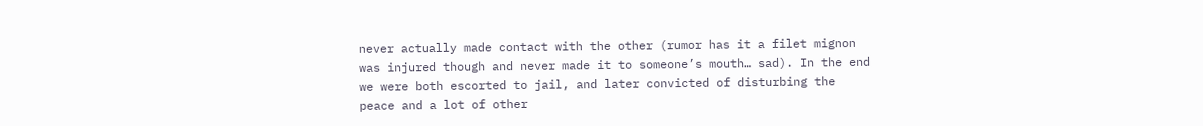never actually made contact with the other (rumor has it a filet mignon was injured though and never made it to someone’s mouth… sad). In the end we were both escorted to jail, and later convicted of disturbing the peace and a lot of other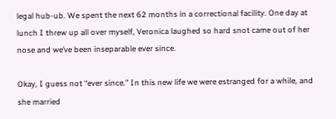legal hub-ub. We spent the next 62 months in a correctional facility. One day at lunch I threw up all over myself, Veronica laughed so hard snot came out of her nose and we’ve been inseparable ever since.

Okay, I guess not “ever since.” In this new life we were estranged for a while, and she married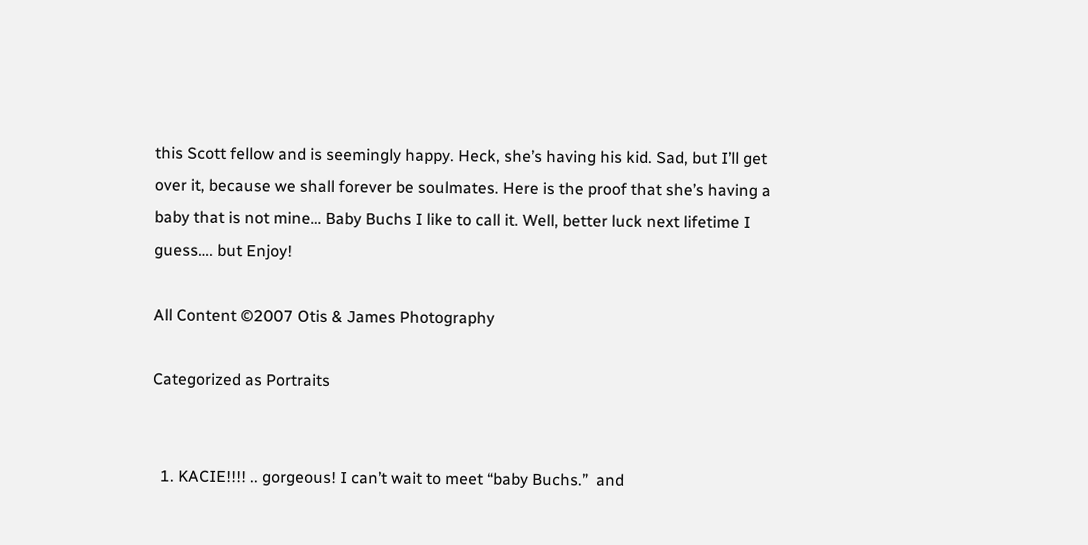this Scott fellow and is seemingly happy. Heck, she’s having his kid. Sad, but I’ll get over it, because we shall forever be soulmates. Here is the proof that she’s having a baby that is not mine… Baby Buchs I like to call it. Well, better luck next lifetime I guess…. but Enjoy!

All Content ©2007 Otis & James Photography

Categorized as Portraits


  1. KACIE!!!! .. gorgeous! I can’t wait to meet “baby Buchs.”  and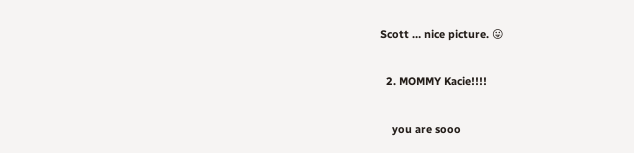Scott … nice picture. 😛

  2. MOMMY Kacie!!!!

    you are sooo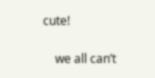cute!

    we all can’t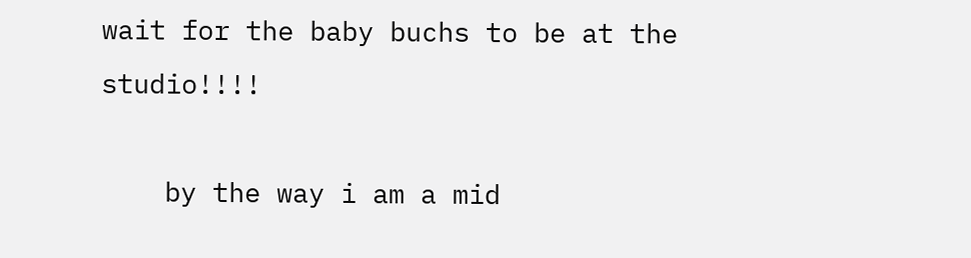wait for the baby buchs to be at the studio!!!!

    by the way i am a mid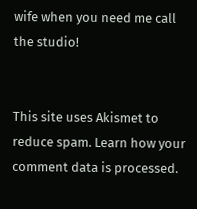wife when you need me call the studio!


This site uses Akismet to reduce spam. Learn how your comment data is processed.